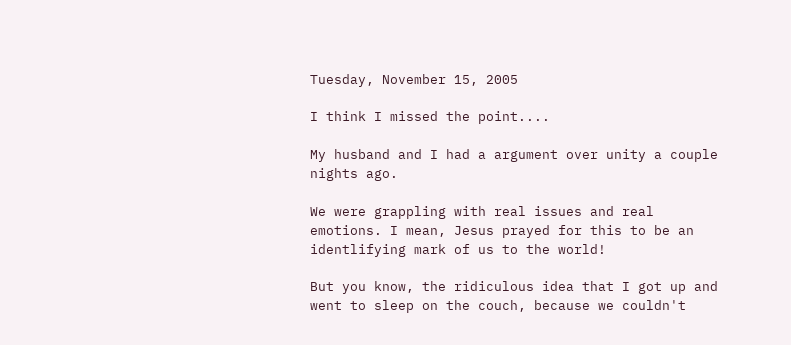Tuesday, November 15, 2005

I think I missed the point....

My husband and I had a argument over unity a couple nights ago.

We were grappling with real issues and real emotions. I mean, Jesus prayed for this to be an identlifying mark of us to the world!

But you know, the ridiculous idea that I got up and went to sleep on the couch, because we couldn't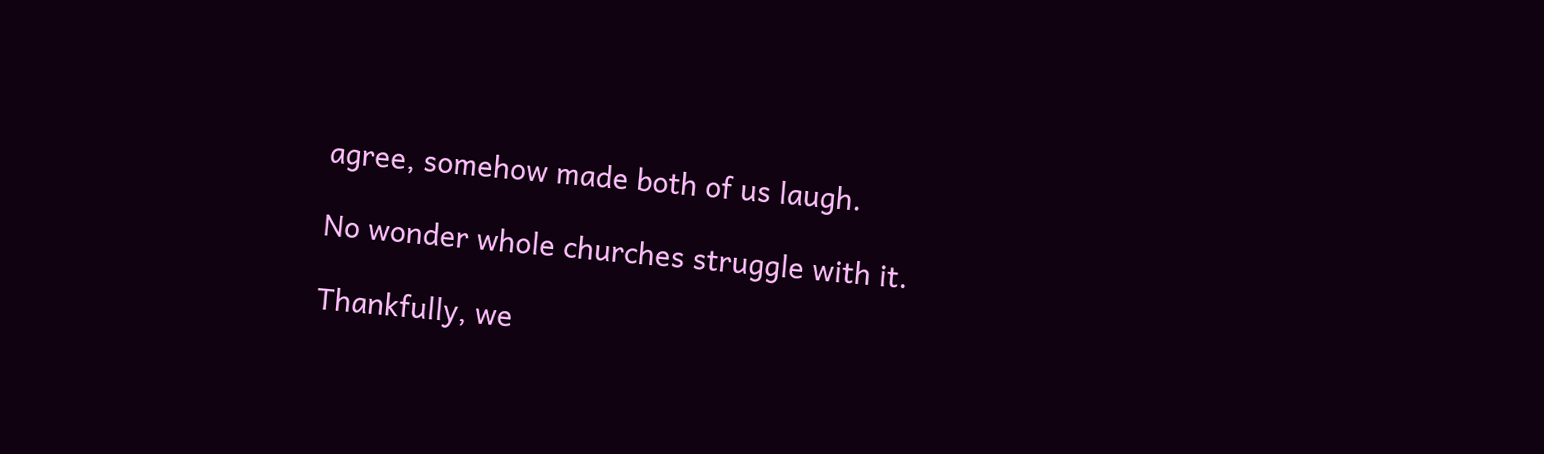agree, somehow made both of us laugh.

No wonder whole churches struggle with it.

Thankfully, we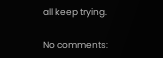all keep trying.

No comments: